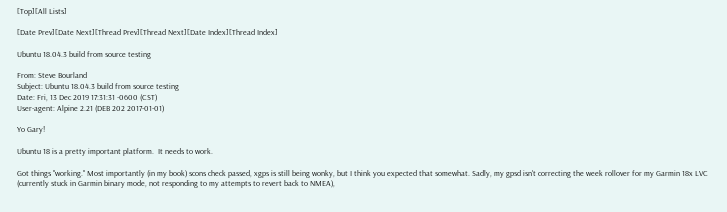[Top][All Lists]

[Date Prev][Date Next][Thread Prev][Thread Next][Date Index][Thread Index]

Ubuntu 18.04.3 build from source testing

From: Steve Bourland
Subject: Ubuntu 18.04.3 build from source testing
Date: Fri, 13 Dec 2019 17:31:31 -0600 (CST)
User-agent: Alpine 2.21 (DEB 202 2017-01-01)

Yo Gary!

Ubuntu 18 is a pretty important platform.  It needs to work.

Got things "working." Most importantly (in my book) scons check passed, xgps is still being wonky, but I think you expected that somewhat. Sadly, my gpsd isn't correcting the week rollover for my Garmin 18x LVC (currently stuck in Garmin binary mode, not responding to my attempts to revert back to NMEA),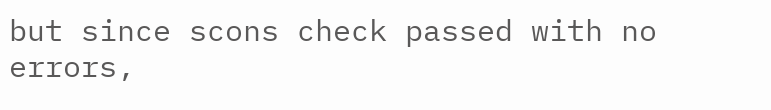but since scons check passed with no errors,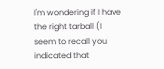I'm wondering if I have the right tarball (I seem to recall you indicated that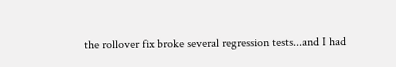the rollover fix broke several regression tests...and I had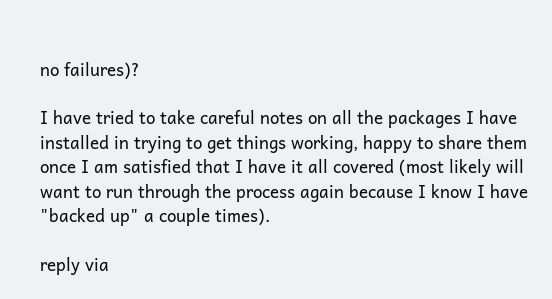no failures)?

I have tried to take careful notes on all the packages I have installed in trying to get things working, happy to share them once I am satisfied that I have it all covered (most likely will want to run through the process again because I know I have "backed up" a couple times).

reply via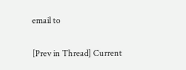email to

[Prev in Thread] Current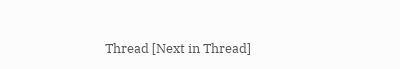Thread [Next in Thread]